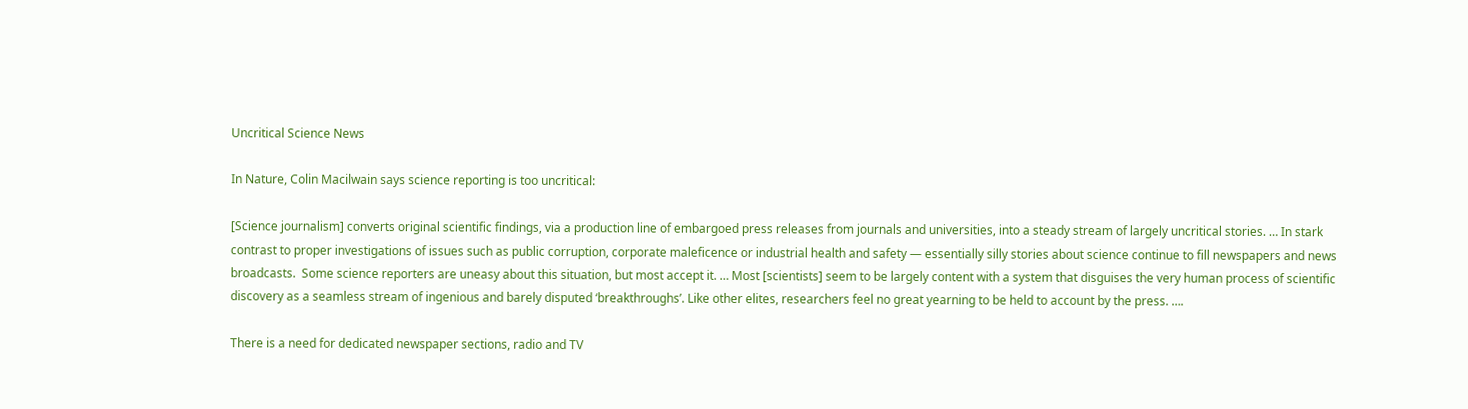Uncritical Science News

In Nature, Colin Macilwain says science reporting is too uncritical:

[Science journalism] converts original scientific findings, via a production line of embargoed press releases from journals and universities, into a steady stream of largely uncritical stories. … In stark contrast to proper investigations of issues such as public corruption, corporate maleficence or industrial health and safety — essentially silly stories about science continue to fill newspapers and news broadcasts.  Some science reporters are uneasy about this situation, but most accept it. … Most [scientists] seem to be largely content with a system that disguises the very human process of scientific discovery as a seamless stream of ingenious and barely disputed ‘breakthroughs’. Like other elites, researchers feel no great yearning to be held to account by the press. ….

There is a need for dedicated newspaper sections, radio and TV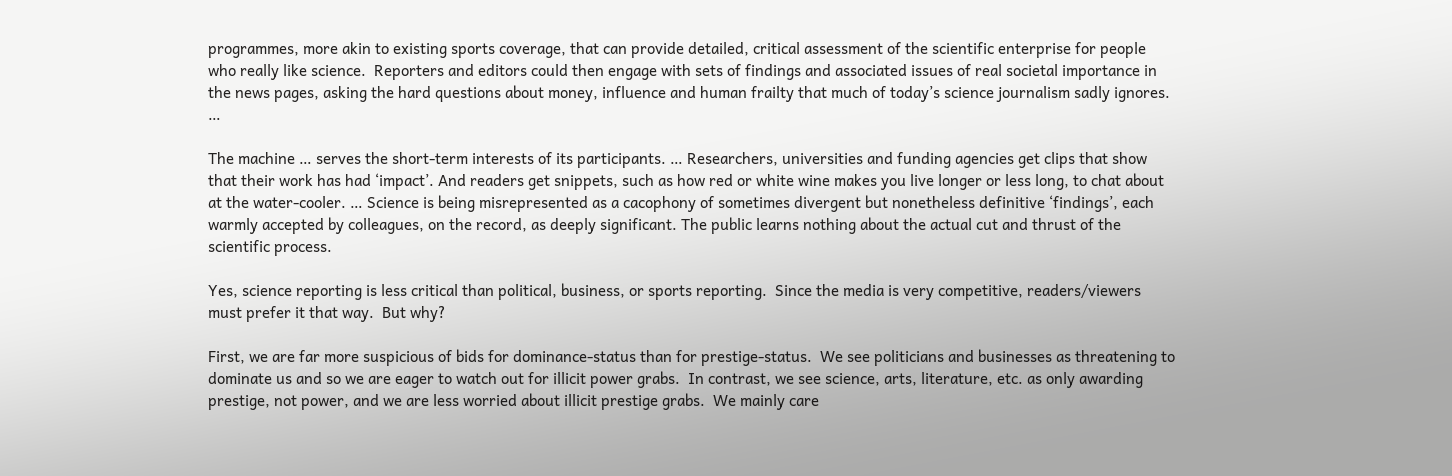programmes, more akin to existing sports coverage, that can provide detailed, critical assessment of the scientific enterprise for people who really like science.  Reporters and editors could then engage with sets of findings and associated issues of real societal importance in the news pages, asking the hard questions about money, influence and human frailty that much of today’s science journalism sadly ignores. …

The machine … serves the short-term interests of its participants. … Researchers, universities and funding agencies get clips that show that their work has had ‘impact’. And readers get snippets, such as how red or white wine makes you live longer or less long, to chat about at the water-cooler. … Science is being misrepresented as a cacophony of sometimes divergent but nonetheless definitive ‘findings’, each warmly accepted by colleagues, on the record, as deeply significant. The public learns nothing about the actual cut and thrust of the scientific process.

Yes, science reporting is less critical than political, business, or sports reporting.  Since the media is very competitive, readers/viewers must prefer it that way.  But why?

First, we are far more suspicious of bids for dominance-status than for prestige-status.  We see politicians and businesses as threatening to dominate us and so we are eager to watch out for illicit power grabs.  In contrast, we see science, arts, literature, etc. as only awarding prestige, not power, and we are less worried about illicit prestige grabs.  We mainly care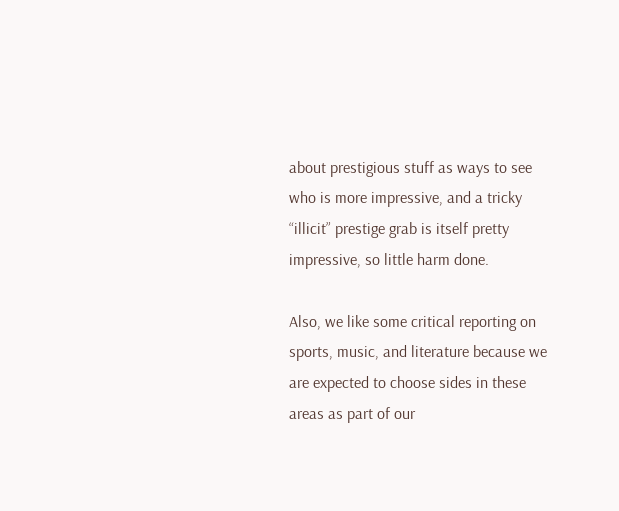about prestigious stuff as ways to see who is more impressive, and a tricky “illicit” prestige grab is itself pretty impressive, so little harm done.

Also, we like some critical reporting on sports, music, and literature because we are expected to choose sides in these areas as part of our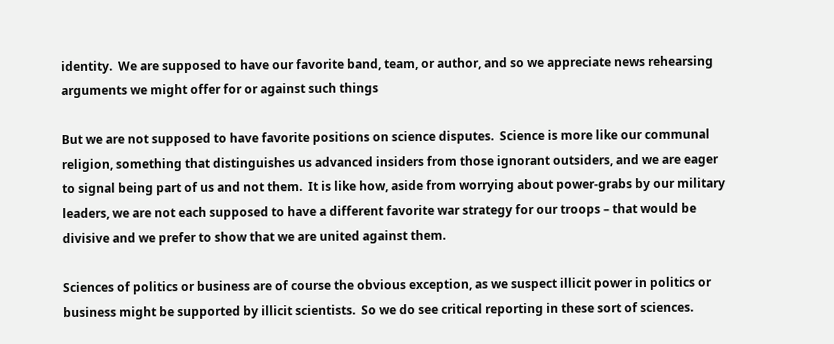identity.  We are supposed to have our favorite band, team, or author, and so we appreciate news rehearsing arguments we might offer for or against such things

But we are not supposed to have favorite positions on science disputes.  Science is more like our communal religion, something that distinguishes us advanced insiders from those ignorant outsiders, and we are eager to signal being part of us and not them.  It is like how, aside from worrying about power-grabs by our military leaders, we are not each supposed to have a different favorite war strategy for our troops – that would be divisive and we prefer to show that we are united against them.

Sciences of politics or business are of course the obvious exception, as we suspect illicit power in politics or business might be supported by illicit scientists.  So we do see critical reporting in these sort of sciences.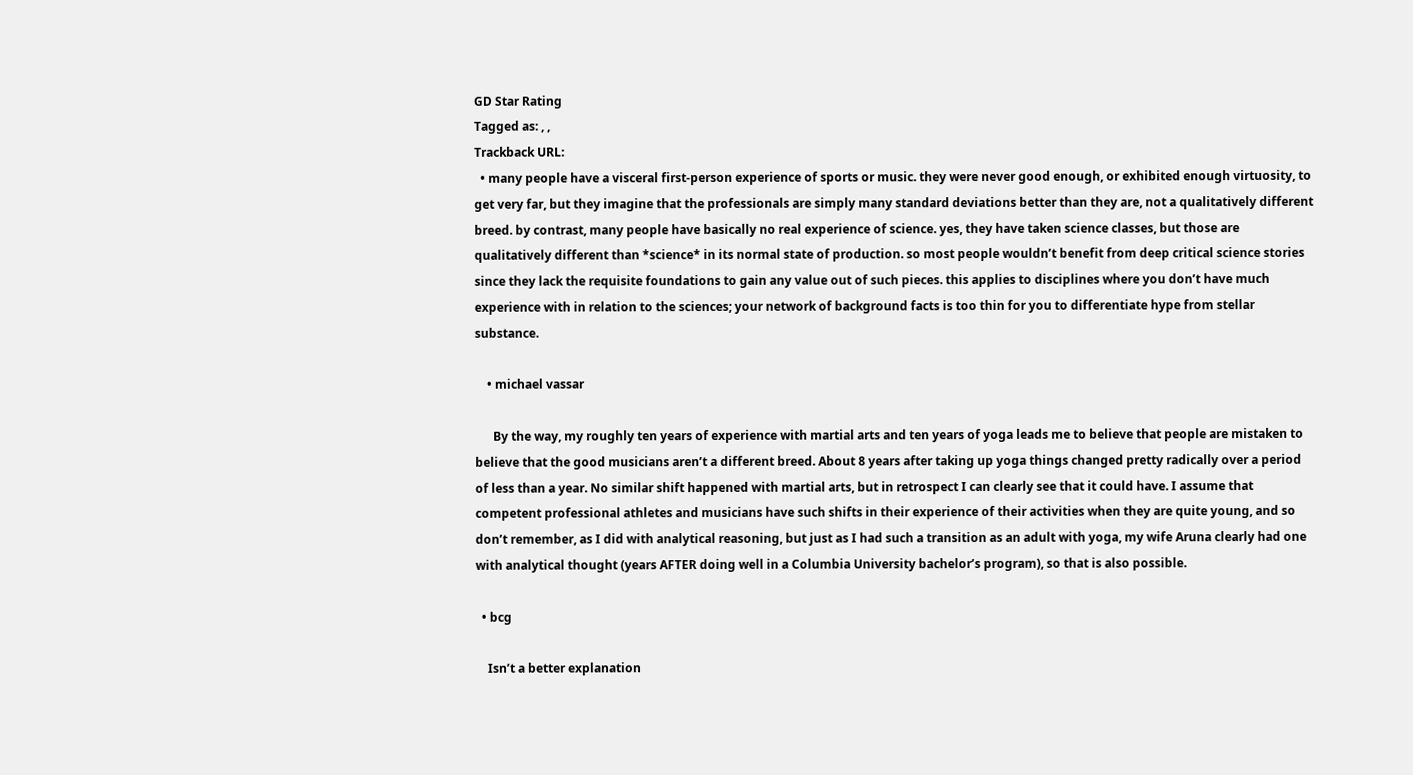GD Star Rating
Tagged as: , ,
Trackback URL:
  • many people have a visceral first-person experience of sports or music. they were never good enough, or exhibited enough virtuosity, to get very far, but they imagine that the professionals are simply many standard deviations better than they are, not a qualitatively different breed. by contrast, many people have basically no real experience of science. yes, they have taken science classes, but those are qualitatively different than *science* in its normal state of production. so most people wouldn’t benefit from deep critical science stories since they lack the requisite foundations to gain any value out of such pieces. this applies to disciplines where you don’t have much experience with in relation to the sciences; your network of background facts is too thin for you to differentiate hype from stellar substance.

    • michael vassar

      By the way, my roughly ten years of experience with martial arts and ten years of yoga leads me to believe that people are mistaken to believe that the good musicians aren’t a different breed. About 8 years after taking up yoga things changed pretty radically over a period of less than a year. No similar shift happened with martial arts, but in retrospect I can clearly see that it could have. I assume that competent professional athletes and musicians have such shifts in their experience of their activities when they are quite young, and so don’t remember, as I did with analytical reasoning, but just as I had such a transition as an adult with yoga, my wife Aruna clearly had one with analytical thought (years AFTER doing well in a Columbia University bachelor’s program), so that is also possible.

  • bcg

    Isn’t a better explanation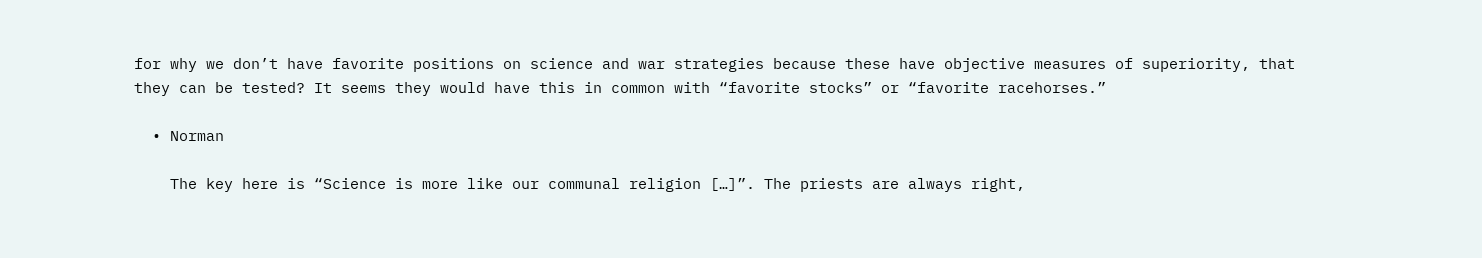for why we don’t have favorite positions on science and war strategies because these have objective measures of superiority, that they can be tested? It seems they would have this in common with “favorite stocks” or “favorite racehorses.”

  • Norman

    The key here is “Science is more like our communal religion […]”. The priests are always right,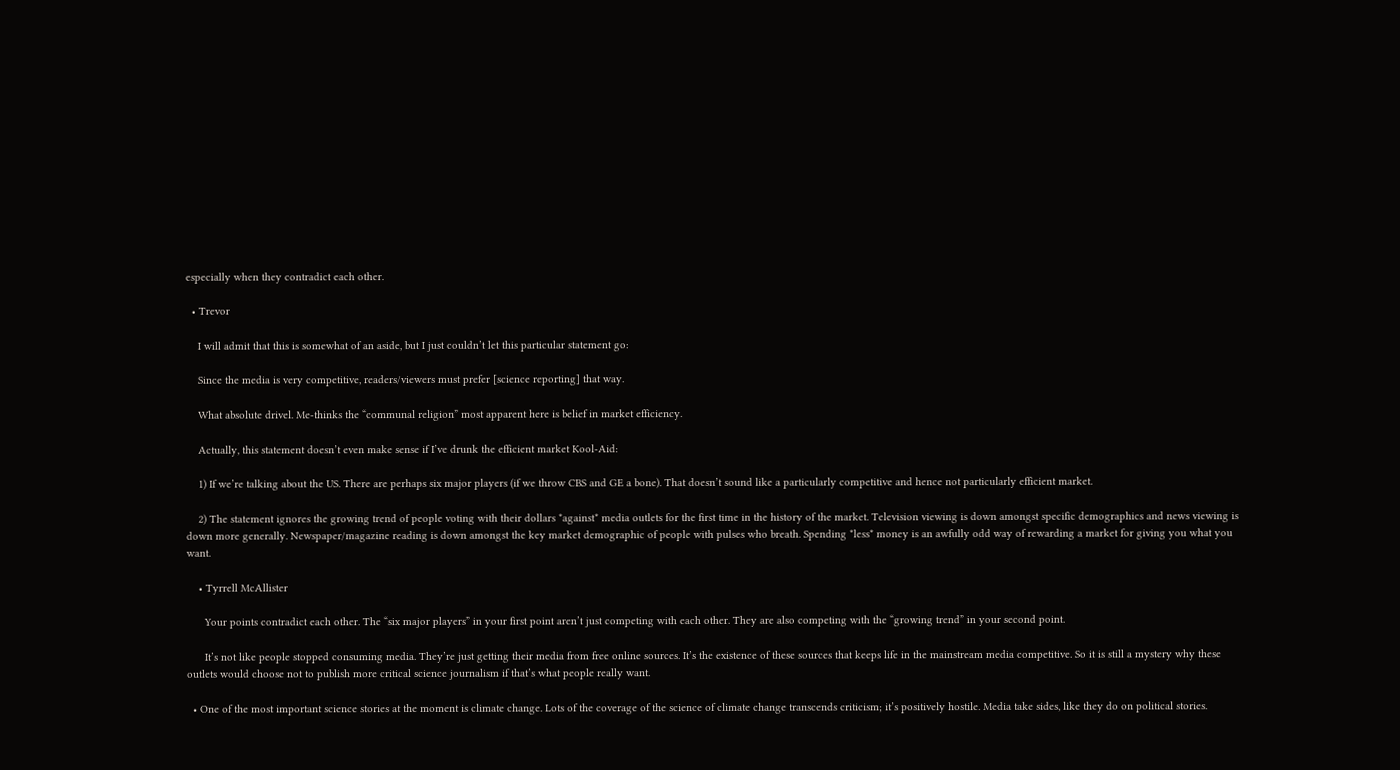especially when they contradict each other.

  • Trevor

    I will admit that this is somewhat of an aside, but I just couldn’t let this particular statement go:

    Since the media is very competitive, readers/viewers must prefer [science reporting] that way.

    What absolute drivel. Me-thinks the “communal religion” most apparent here is belief in market efficiency.

    Actually, this statement doesn’t even make sense if I’ve drunk the efficient market Kool-Aid:

    1) If we’re talking about the US. There are perhaps six major players (if we throw CBS and GE a bone). That doesn’t sound like a particularly competitive and hence not particularly efficient market.

    2) The statement ignores the growing trend of people voting with their dollars *against* media outlets for the first time in the history of the market. Television viewing is down amongst specific demographics and news viewing is down more generally. Newspaper/magazine reading is down amongst the key market demographic of people with pulses who breath. Spending *less* money is an awfully odd way of rewarding a market for giving you what you want.

    • Tyrrell McAllister

      Your points contradict each other. The “six major players” in your first point aren’t just competing with each other. They are also competing with the “growing trend” in your second point.

      It’s not like people stopped consuming media. They’re just getting their media from free online sources. It’s the existence of these sources that keeps life in the mainstream media competitive. So it is still a mystery why these outlets would choose not to publish more critical science journalism if that’s what people really want.

  • One of the most important science stories at the moment is climate change. Lots of the coverage of the science of climate change transcends criticism; it’s positively hostile. Media take sides, like they do on political stories.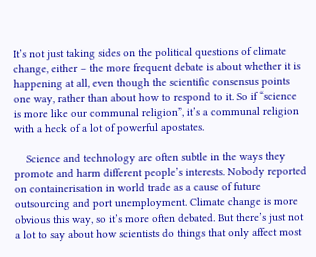It’s not just taking sides on the political questions of climate change, either – the more frequent debate is about whether it is happening at all, even though the scientific consensus points one way, rather than about how to respond to it. So if “science is more like our communal religion”, it’s a communal religion with a heck of a lot of powerful apostates.

    Science and technology are often subtle in the ways they promote and harm different people’s interests. Nobody reported on containerisation in world trade as a cause of future outsourcing and port unemployment. Climate change is more obvious this way, so it’s more often debated. But there’s just not a lot to say about how scientists do things that only affect most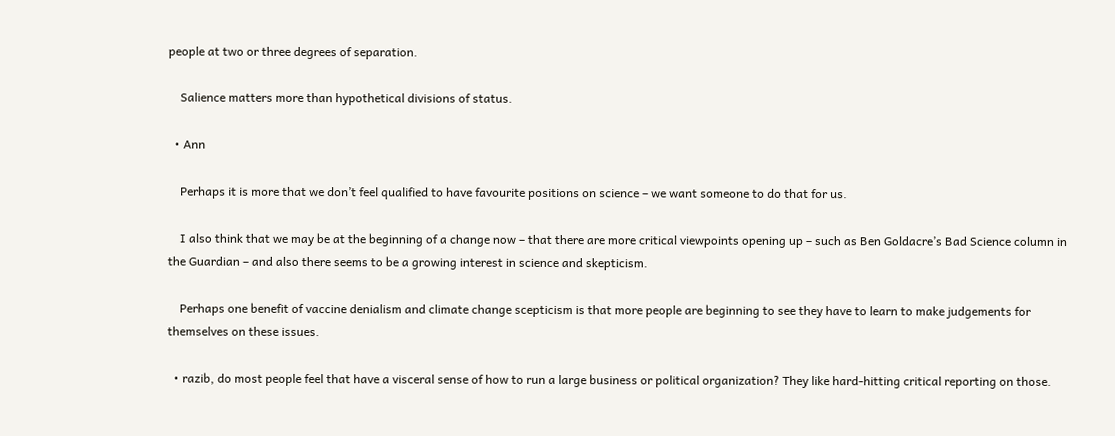people at two or three degrees of separation.

    Salience matters more than hypothetical divisions of status.

  • Ann

    Perhaps it is more that we don’t feel qualified to have favourite positions on science – we want someone to do that for us.

    I also think that we may be at the beginning of a change now – that there are more critical viewpoints opening up – such as Ben Goldacre’s Bad Science column in the Guardian – and also there seems to be a growing interest in science and skepticism.

    Perhaps one benefit of vaccine denialism and climate change scepticism is that more people are beginning to see they have to learn to make judgements for themselves on these issues.

  • razib, do most people feel that have a visceral sense of how to run a large business or political organization? They like hard-hitting critical reporting on those.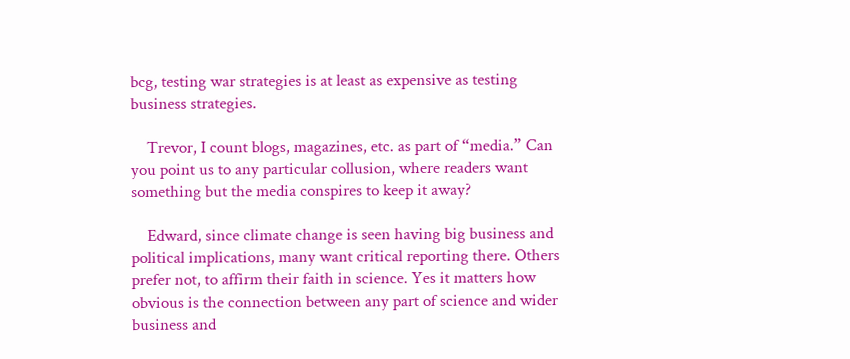bcg, testing war strategies is at least as expensive as testing business strategies.

    Trevor, I count blogs, magazines, etc. as part of “media.” Can you point us to any particular collusion, where readers want something but the media conspires to keep it away?

    Edward, since climate change is seen having big business and political implications, many want critical reporting there. Others prefer not, to affirm their faith in science. Yes it matters how obvious is the connection between any part of science and wider business and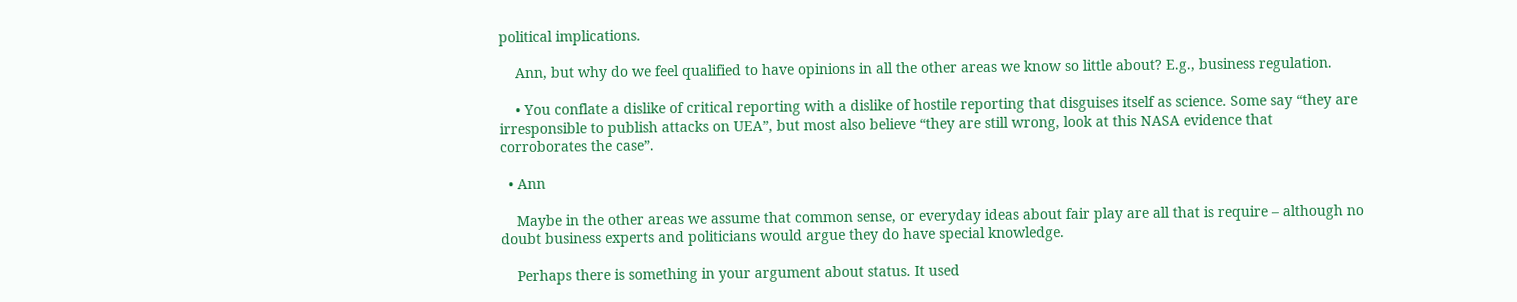political implications.

    Ann, but why do we feel qualified to have opinions in all the other areas we know so little about? E.g., business regulation.

    • You conflate a dislike of critical reporting with a dislike of hostile reporting that disguises itself as science. Some say “they are irresponsible to publish attacks on UEA”, but most also believe “they are still wrong, look at this NASA evidence that corroborates the case”.

  • Ann

    Maybe in the other areas we assume that common sense, or everyday ideas about fair play are all that is require – although no doubt business experts and politicians would argue they do have special knowledge.

    Perhaps there is something in your argument about status. It used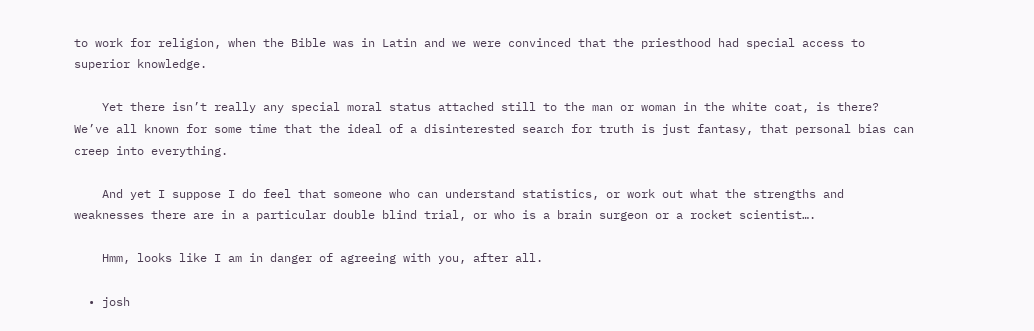to work for religion, when the Bible was in Latin and we were convinced that the priesthood had special access to superior knowledge.

    Yet there isn’t really any special moral status attached still to the man or woman in the white coat, is there? We’ve all known for some time that the ideal of a disinterested search for truth is just fantasy, that personal bias can creep into everything.

    And yet I suppose I do feel that someone who can understand statistics, or work out what the strengths and weaknesses there are in a particular double blind trial, or who is a brain surgeon or a rocket scientist….

    Hmm, looks like I am in danger of agreeing with you, after all.

  • josh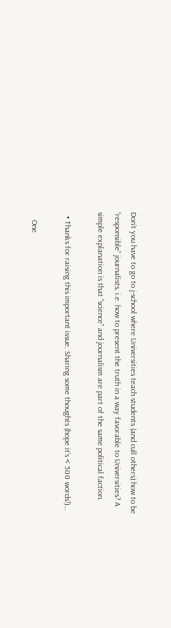Don’t you have to go to j-school where Universities teach students (and cull others) how to be “responsible” journalists, i.e. how to present the truth in a way favorable to Universities? A simple explanation is that “science” and journalism are part of the same political faction.

  • Thanks for raising this important issue. Sharing some thoughts (hope it’s < 500 words!)…

    One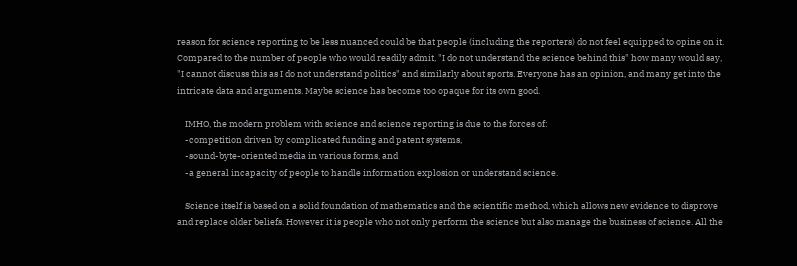reason for science reporting to be less nuanced could be that people (including the reporters) do not feel equipped to opine on it. Compared to the number of people who would readily admit, "I do not understand the science behind this" how many would say, "I cannot discuss this as I do not understand politics" and similarly about sports. Everyone has an opinion, and many get into the intricate data and arguments. Maybe science has become too opaque for its own good.

    IMHO, the modern problem with science and science reporting is due to the forces of:
    -competition driven by complicated funding and patent systems,
    -sound-byte-oriented media in various forms, and
    -a general incapacity of people to handle information explosion or understand science.

    Science itself is based on a solid foundation of mathematics and the scientific method, which allows new evidence to disprove and replace older beliefs. However it is people who not only perform the science but also manage the business of science. All the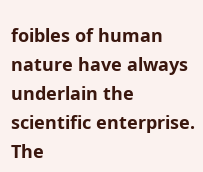foibles of human nature have always underlain the scientific enterprise. The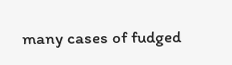many cases of fudged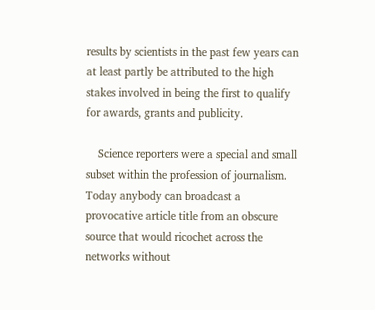results by scientists in the past few years can at least partly be attributed to the high stakes involved in being the first to qualify for awards, grants and publicity.

    Science reporters were a special and small subset within the profession of journalism. Today anybody can broadcast a provocative article title from an obscure source that would ricochet across the networks without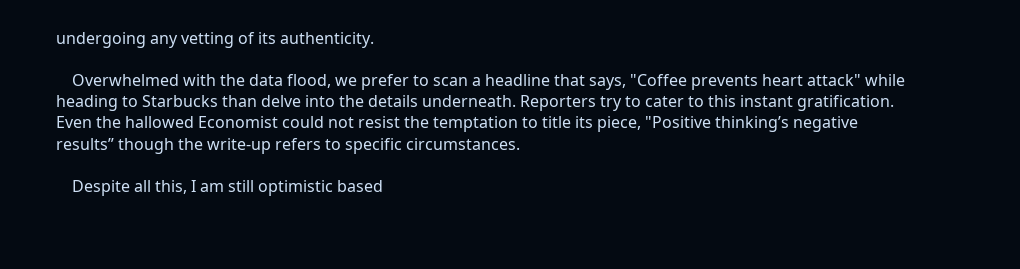undergoing any vetting of its authenticity.

    Overwhelmed with the data flood, we prefer to scan a headline that says, "Coffee prevents heart attack" while heading to Starbucks than delve into the details underneath. Reporters try to cater to this instant gratification. Even the hallowed Economist could not resist the temptation to title its piece, "Positive thinking’s negative results” though the write-up refers to specific circumstances.

    Despite all this, I am still optimistic based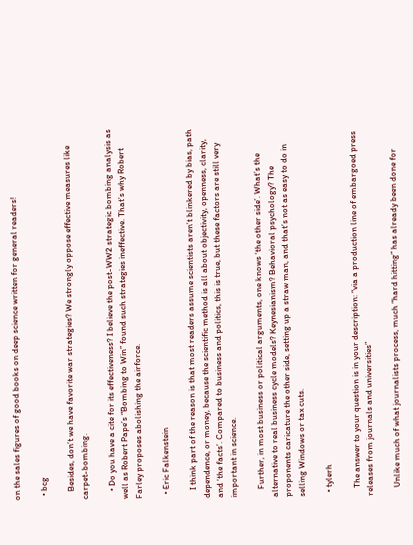on the sales figures of good books on deep science written for general readers!

  • bcg

    Besides, don’t we have favorite war strategies? We strongly oppose effective measures like carpet-bombing.

    • Do you have a cite for its effectiveness? I believe the post-WW2 strategic bombing analysis as well as Robert Pape’s “Bombing to Win” found such strategies ineffective. That’s why Robert Farley proposes abolishing the airforce.

  • Eric Falkenstein

    I think part of the reason is that most readers assume scientists aren’t blinkered by bias, path dependence, or money, because the scientific method is all about objectivity, openness, clarity, and ‘the facts’. Compared to business and politics, this is true, but these factors are still very important in science.

    Further, in most business or political arguments, one knows ‘the other side’. What’s the alternative to real business cycle models? Keynesianism? Behavioral psychology? The proponents caricature the other side, setting up a straw man, and that’s not as easy to do in selling Windows or tax cuts.

  • tylerh

    The answer to your question is in your description: “via a production line of embargoed press releases from journals and universities”

    Unlike much of what journalists process, much “hard hitting” has already been done for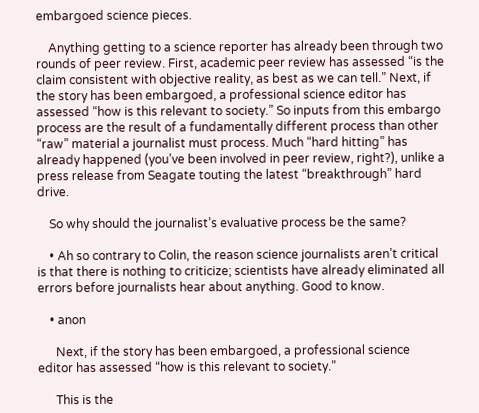embargoed science pieces.

    Anything getting to a science reporter has already been through two rounds of peer review. First, academic peer review has assessed “is the claim consistent with objective reality, as best as we can tell.” Next, if the story has been embargoed, a professional science editor has assessed “how is this relevant to society.” So inputs from this embargo process are the result of a fundamentally different process than other “raw” material a journalist must process. Much “hard hitting” has already happened (you’ve been involved in peer review, right?), unlike a press release from Seagate touting the latest “breakthrough” hard drive.

    So why should the journalist’s evaluative process be the same?

    • Ah so contrary to Colin, the reason science journalists aren’t critical is that there is nothing to criticize; scientists have already eliminated all errors before journalists hear about anything. Good to know.

    • anon

      Next, if the story has been embargoed, a professional science editor has assessed “how is this relevant to society.”

      This is the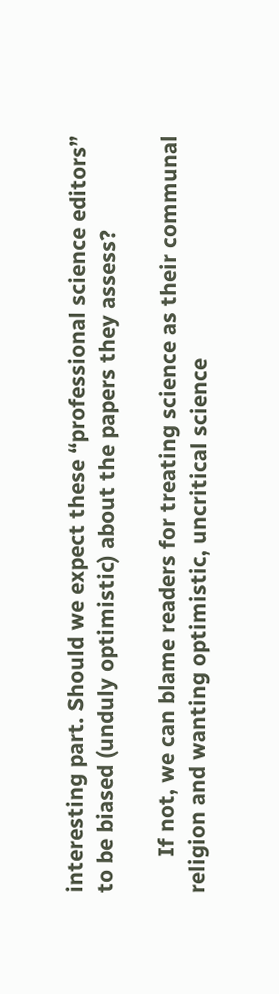interesting part. Should we expect these “professional science editors” to be biased (unduly optimistic) about the papers they assess?

      If not, we can blame readers for treating science as their communal religion and wanting optimistic, uncritical science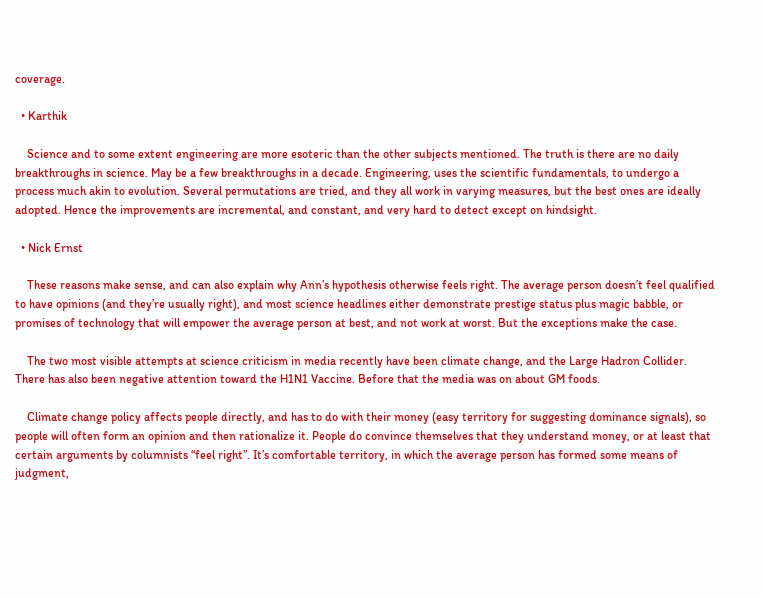coverage.

  • Karthik

    Science and to some extent engineering are more esoteric than the other subjects mentioned. The truth is there are no daily breakthroughs in science. May be a few breakthroughs in a decade. Engineering, uses the scientific fundamentals, to undergo a process much akin to evolution. Several permutations are tried, and they all work in varying measures, but the best ones are ideally adopted. Hence the improvements are incremental, and constant, and very hard to detect except on hindsight.

  • Nick Ernst

    These reasons make sense, and can also explain why Ann’s hypothesis otherwise feels right. The average person doesn’t feel qualified to have opinions (and they’re usually right), and most science headlines either demonstrate prestige status plus magic babble, or promises of technology that will empower the average person at best, and not work at worst. But the exceptions make the case.

    The two most visible attempts at science criticism in media recently have been climate change, and the Large Hadron Collider. There has also been negative attention toward the H1N1 Vaccine. Before that the media was on about GM foods.

    Climate change policy affects people directly, and has to do with their money (easy territory for suggesting dominance signals), so people will often form an opinion and then rationalize it. People do convince themselves that they understand money, or at least that certain arguments by columnists “feel right”. It’s comfortable territory, in which the average person has formed some means of judgment,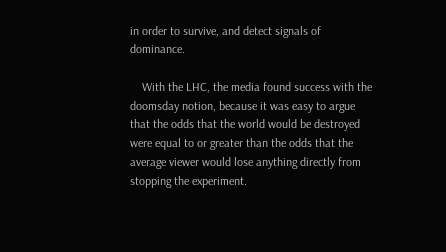in order to survive, and detect signals of dominance.

    With the LHC, the media found success with the doomsday notion, because it was easy to argue that the odds that the world would be destroyed were equal to or greater than the odds that the average viewer would lose anything directly from stopping the experiment.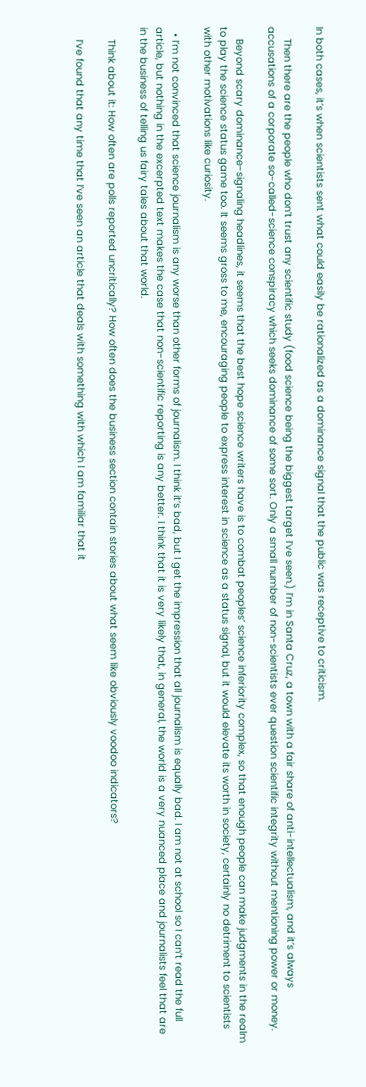In both cases, it’s when scientists sent what could easily be rationalized as a dominance signal that the public was receptive to criticism.

    Then there are the people who don’t trust any scientific study (food science being the biggest target I’ve seen.) I’m in Santa Cruz, a town with a fair share of anti-intellectualism, and it’s always accusations of a corporate so-called-science conspiracy which seeks dominance of some sort. Only a small number of non-scientists ever question scientific integrity without mentioning power or money.

    Beyond scary dominance-signaling headlines, it seems that the best hope science writers have is to combat peoples’ science inferiority complex, so that enough people can make judgments in the realm to play the science status game too. It seems gross to me, encouraging people to express interest in science as a status signal, but it would elevate its worth in society, certainly no detriment to scientists with other motivations like curiosity.

  • I’m not convinced that science journalism is any worse than other forms of journalism. I think it’s bad, but I get the impression that all journalism is equally bad. I am not at school so I can’t read the full article, but nothing in the excerpted text makes the case that non-scientific reporting is any better. I think that it is very likely that, in general, the world is a very nuanced place and journalists feel that are in the business of telling us fairy tales about that world.

    Think about it: How often are polls reported uncritically? How often does the business section contain stories about what seem like obviously voodoo indicators?

    I’ve found that any time that I’ve seen an article that deals with something with which I am familiar that it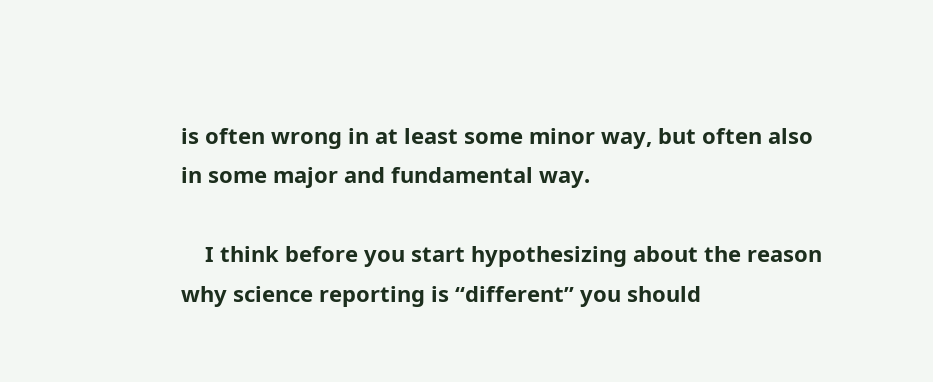is often wrong in at least some minor way, but often also in some major and fundamental way.

    I think before you start hypothesizing about the reason why science reporting is “different” you should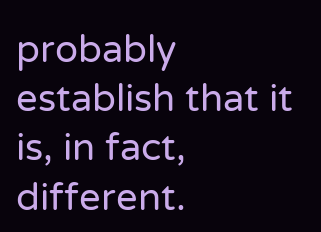probably establish that it is, in fact, different.